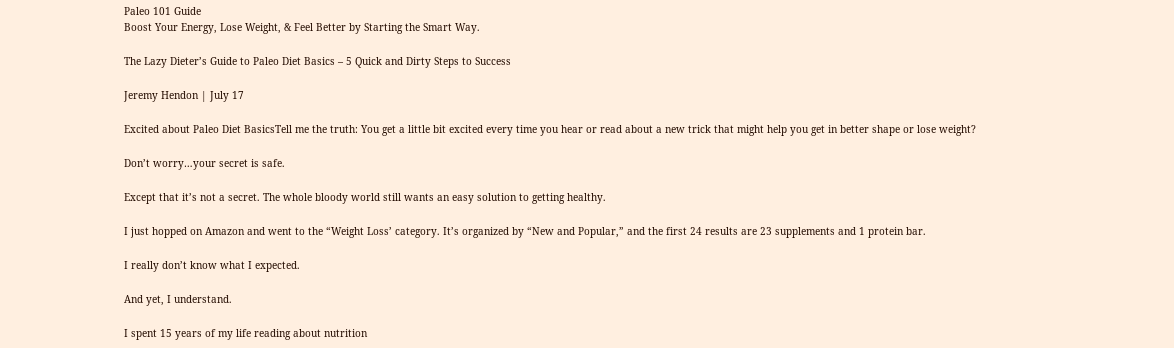Paleo 101 Guide
Boost Your Energy, Lose Weight, & Feel Better by Starting the Smart Way.

The Lazy Dieter’s Guide to Paleo Diet Basics – 5 Quick and Dirty Steps to Success

Jeremy Hendon | July 17

Excited about Paleo Diet BasicsTell me the truth: You get a little bit excited every time you hear or read about a new trick that might help you get in better shape or lose weight?

Don’t worry…your secret is safe.

Except that it’s not a secret. The whole bloody world still wants an easy solution to getting healthy.

I just hopped on Amazon and went to the “Weight Loss’ category. It’s organized by “New and Popular,” and the first 24 results are 23 supplements and 1 protein bar.

I really don’t know what I expected.

And yet, I understand.

I spent 15 years of my life reading about nutrition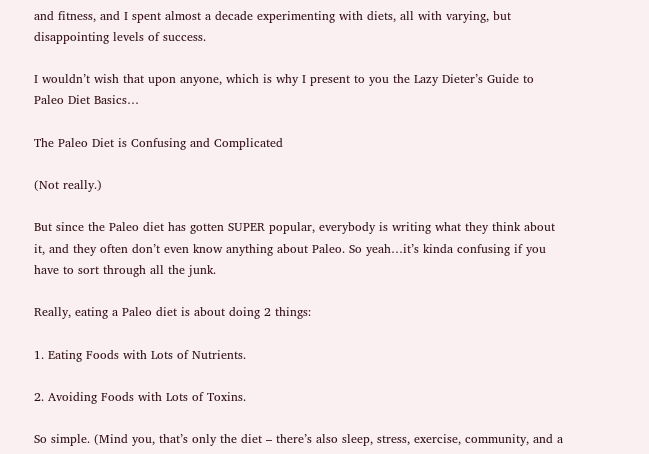and fitness, and I spent almost a decade experimenting with diets, all with varying, but disappointing levels of success.

I wouldn’t wish that upon anyone, which is why I present to you the Lazy Dieter’s Guide to Paleo Diet Basics…

The Paleo Diet is Confusing and Complicated

(Not really.)

But since the Paleo diet has gotten SUPER popular, everybody is writing what they think about it, and they often don’t even know anything about Paleo. So yeah…it’s kinda confusing if you have to sort through all the junk.

Really, eating a Paleo diet is about doing 2 things:

1. Eating Foods with Lots of Nutrients.

2. Avoiding Foods with Lots of Toxins.

So simple. (Mind you, that’s only the diet – there’s also sleep, stress, exercise, community, and a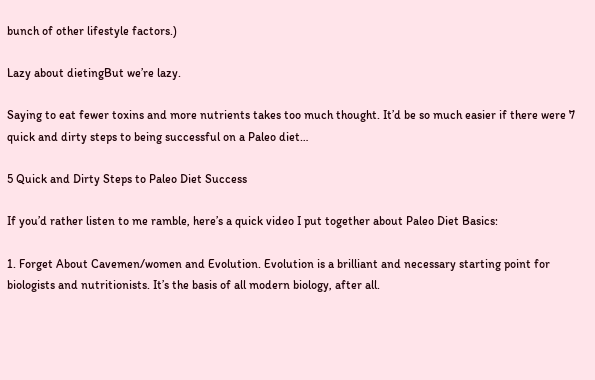bunch of other lifestyle factors.)

Lazy about dietingBut we’re lazy.

Saying to eat fewer toxins and more nutrients takes too much thought. It’d be so much easier if there were 7 quick and dirty steps to being successful on a Paleo diet…

5 Quick and Dirty Steps to Paleo Diet Success

If you’d rather listen to me ramble, here’s a quick video I put together about Paleo Diet Basics:

1. Forget About Cavemen/women and Evolution. Evolution is a brilliant and necessary starting point for biologists and nutritionists. It’s the basis of all modern biology, after all.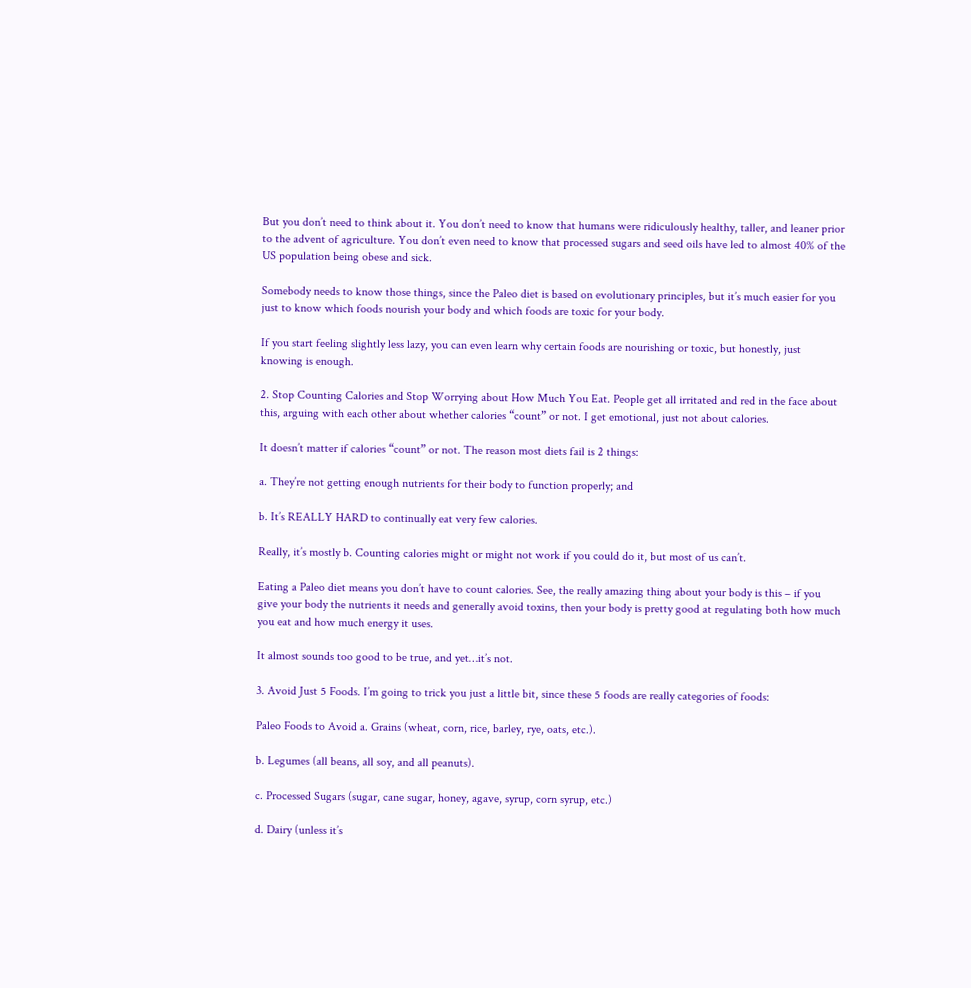But you don’t need to think about it. You don’t need to know that humans were ridiculously healthy, taller, and leaner prior to the advent of agriculture. You don’t even need to know that processed sugars and seed oils have led to almost 40% of the US population being obese and sick.

Somebody needs to know those things, since the Paleo diet is based on evolutionary principles, but it’s much easier for you just to know which foods nourish your body and which foods are toxic for your body.

If you start feeling slightly less lazy, you can even learn why certain foods are nourishing or toxic, but honestly, just knowing is enough.

2. Stop Counting Calories and Stop Worrying about How Much You Eat. People get all irritated and red in the face about this, arguing with each other about whether calories “count” or not. I get emotional, just not about calories.

It doesn’t matter if calories “count” or not. The reason most diets fail is 2 things:

a. They’re not getting enough nutrients for their body to function properly; and

b. It’s REALLY HARD to continually eat very few calories.

Really, it’s mostly b. Counting calories might or might not work if you could do it, but most of us can’t.

Eating a Paleo diet means you don’t have to count calories. See, the really amazing thing about your body is this – if you give your body the nutrients it needs and generally avoid toxins, then your body is pretty good at regulating both how much you eat and how much energy it uses.

It almost sounds too good to be true, and yet…it’s not.

3. Avoid Just 5 Foods. I’m going to trick you just a little bit, since these 5 foods are really categories of foods:

Paleo Foods to Avoid a. Grains (wheat, corn, rice, barley, rye, oats, etc.).

b. Legumes (all beans, all soy, and all peanuts).

c. Processed Sugars (sugar, cane sugar, honey, agave, syrup, corn syrup, etc.)

d. Dairy (unless it’s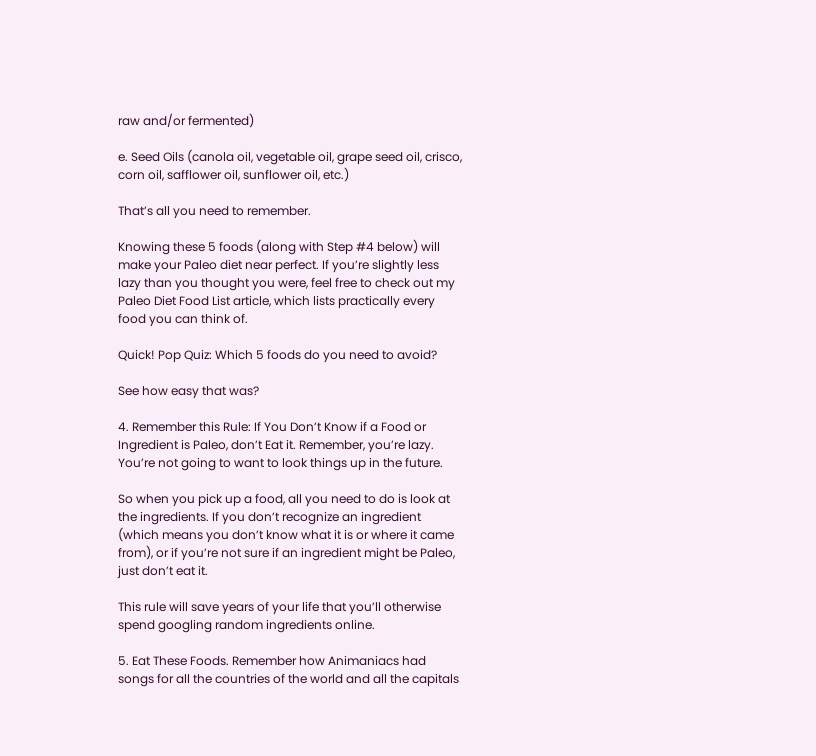raw and/or fermented)

e. Seed Oils (canola oil, vegetable oil, grape seed oil, crisco, corn oil, safflower oil, sunflower oil, etc.)

That’s all you need to remember.

Knowing these 5 foods (along with Step #4 below) will make your Paleo diet near perfect. If you’re slightly less lazy than you thought you were, feel free to check out my Paleo Diet Food List article, which lists practically every food you can think of.

Quick! Pop Quiz: Which 5 foods do you need to avoid?

See how easy that was?

4. Remember this Rule: If You Don’t Know if a Food or Ingredient is Paleo, don’t Eat it. Remember, you’re lazy. You’re not going to want to look things up in the future.

So when you pick up a food, all you need to do is look at the ingredients. If you don’t recognize an ingredient (which means you don’t know what it is or where it came from), or if you’re not sure if an ingredient might be Paleo, just don’t eat it.

This rule will save years of your life that you’ll otherwise spend googling random ingredients online.

5. Eat These Foods. Remember how Animaniacs had songs for all the countries of the world and all the capitals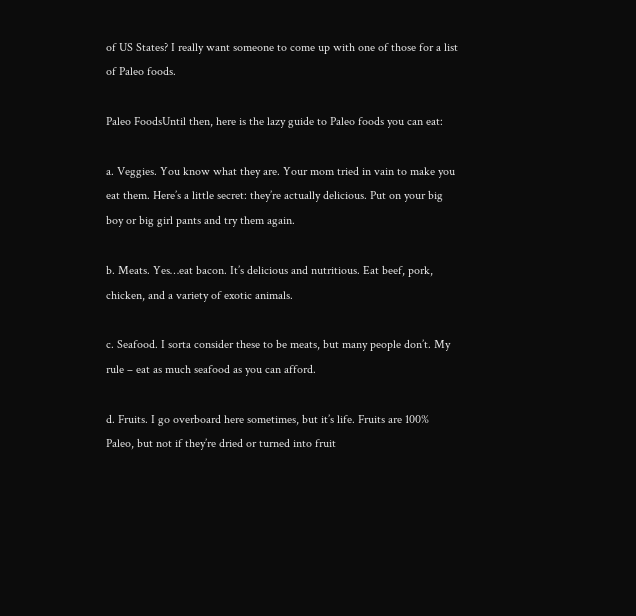of US States? I really want someone to come up with one of those for a list of Paleo foods.

Paleo FoodsUntil then, here is the lazy guide to Paleo foods you can eat:

a. Veggies. You know what they are. Your mom tried in vain to make you eat them. Here’s a little secret: they’re actually delicious. Put on your big boy or big girl pants and try them again.

b. Meats. Yes…eat bacon. It’s delicious and nutritious. Eat beef, pork, chicken, and a variety of exotic animals.

c. Seafood. I sorta consider these to be meats, but many people don’t. My rule – eat as much seafood as you can afford.

d. Fruits. I go overboard here sometimes, but it’s life. Fruits are 100% Paleo, but not if they’re dried or turned into fruit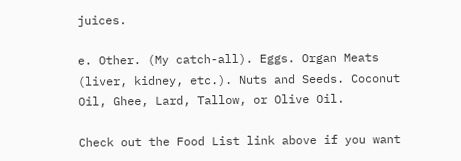juices.

e. Other. (My catch-all). Eggs. Organ Meats (liver, kidney, etc.). Nuts and Seeds. Coconut Oil, Ghee, Lard, Tallow, or Olive Oil.

Check out the Food List link above if you want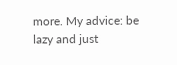more. My advice: be lazy and just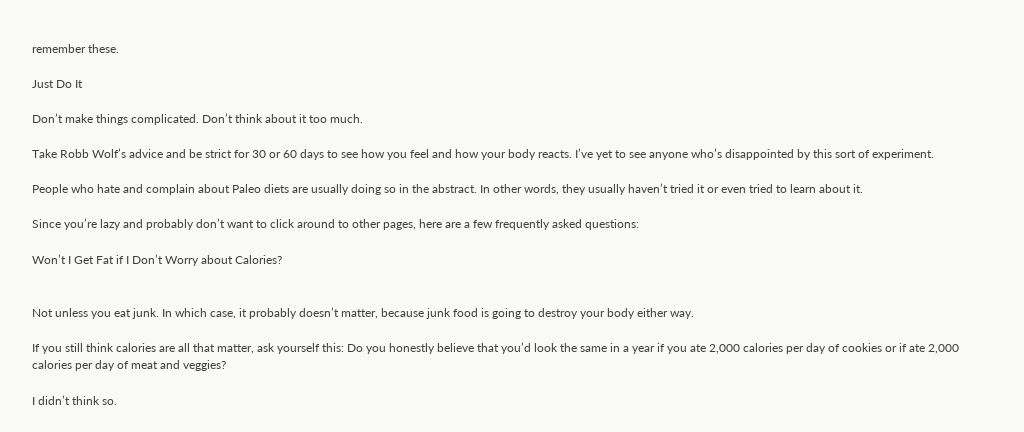remember these.

Just Do It

Don’t make things complicated. Don’t think about it too much.

Take Robb Wolf’s advice and be strict for 30 or 60 days to see how you feel and how your body reacts. I’ve yet to see anyone who’s disappointed by this sort of experiment.

People who hate and complain about Paleo diets are usually doing so in the abstract. In other words, they usually haven’t tried it or even tried to learn about it.

Since you’re lazy and probably don’t want to click around to other pages, here are a few frequently asked questions:

Won’t I Get Fat if I Don’t Worry about Calories?


Not unless you eat junk. In which case, it probably doesn’t matter, because junk food is going to destroy your body either way.

If you still think calories are all that matter, ask yourself this: Do you honestly believe that you’d look the same in a year if you ate 2,000 calories per day of cookies or if ate 2,000 calories per day of meat and veggies?

I didn’t think so.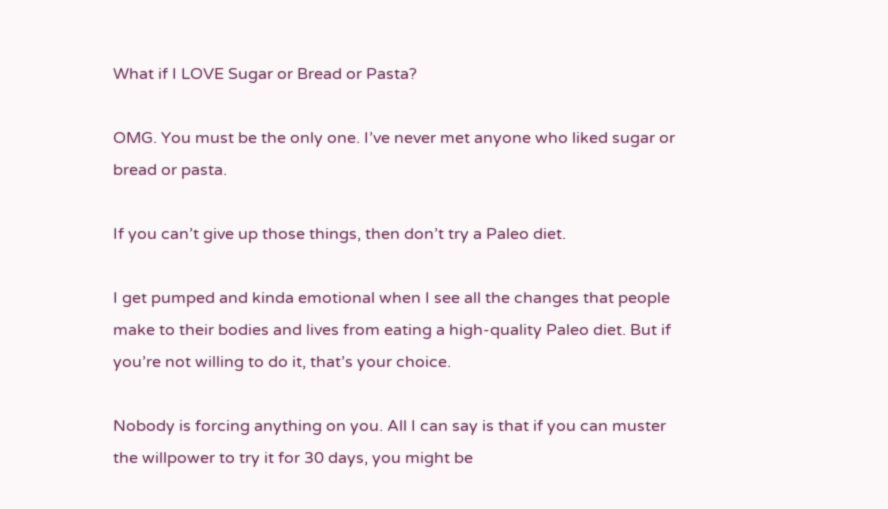What if I LOVE Sugar or Bread or Pasta?

OMG. You must be the only one. I’ve never met anyone who liked sugar or bread or pasta.

If you can’t give up those things, then don’t try a Paleo diet.

I get pumped and kinda emotional when I see all the changes that people make to their bodies and lives from eating a high-quality Paleo diet. But if you’re not willing to do it, that’s your choice.

Nobody is forcing anything on you. All I can say is that if you can muster the willpower to try it for 30 days, you might be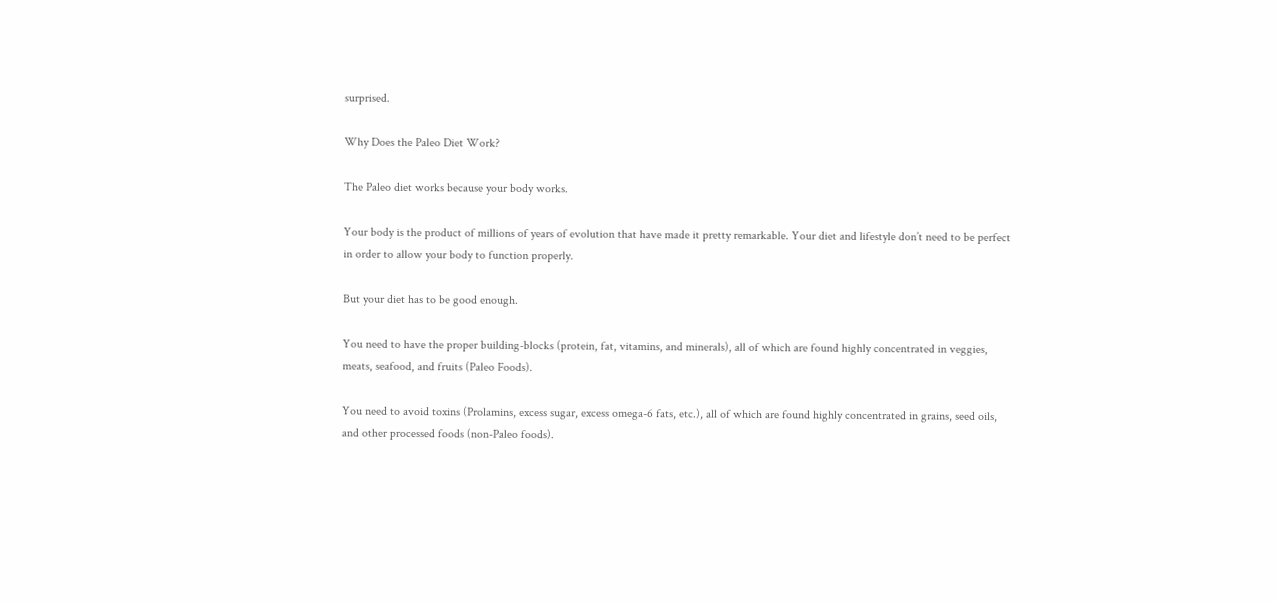surprised.

Why Does the Paleo Diet Work?

The Paleo diet works because your body works.

Your body is the product of millions of years of evolution that have made it pretty remarkable. Your diet and lifestyle don’t need to be perfect in order to allow your body to function properly.

But your diet has to be good enough.

You need to have the proper building-blocks (protein, fat, vitamins, and minerals), all of which are found highly concentrated in veggies, meats, seafood, and fruits (Paleo Foods).

You need to avoid toxins (Prolamins, excess sugar, excess omega-6 fats, etc.), all of which are found highly concentrated in grains, seed oils, and other processed foods (non-Paleo foods).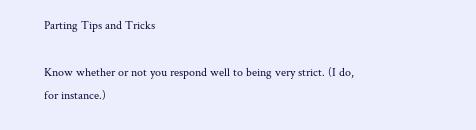Parting Tips and Tricks

Know whether or not you respond well to being very strict. (I do, for instance.)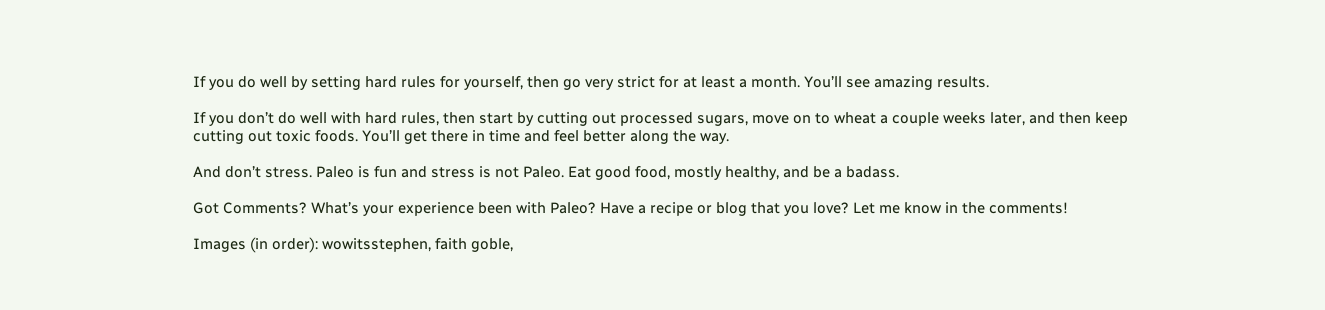If you do well by setting hard rules for yourself, then go very strict for at least a month. You’ll see amazing results.

If you don’t do well with hard rules, then start by cutting out processed sugars, move on to wheat a couple weeks later, and then keep cutting out toxic foods. You’ll get there in time and feel better along the way.

And don’t stress. Paleo is fun and stress is not Paleo. Eat good food, mostly healthy, and be a badass.

Got Comments? What’s your experience been with Paleo? Have a recipe or blog that you love? Let me know in the comments!

Images (in order): wowitsstephen, faith goble,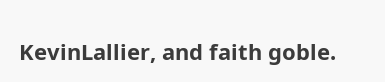KevinLallier, and faith goble.